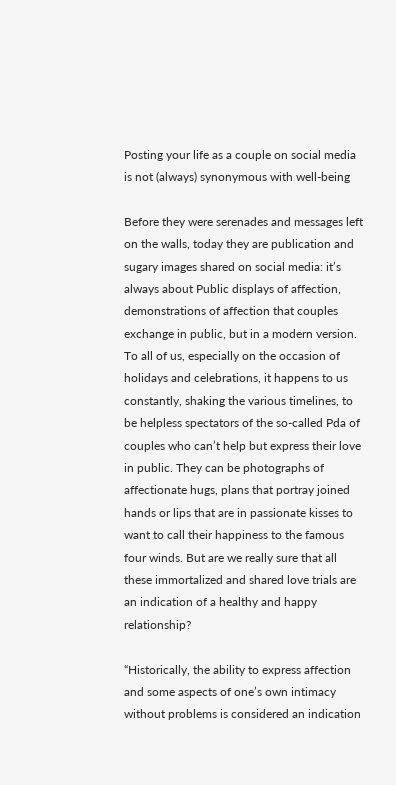Posting your life as a couple on social media is not (always) synonymous with well-being

Before they were serenades and messages left on the walls, today they are publication and sugary images shared on social media: it’s always about Public displays of affection, demonstrations of affection that couples exchange in public, but in a modern version. To all of us, especially on the occasion of holidays and celebrations, it happens to us constantly, shaking the various timelines, to be helpless spectators of the so-called Pda of couples who can’t help but express their love in public. They can be photographs of affectionate hugs, plans that portray joined hands or lips that are in passionate kisses to want to call their happiness to the famous four winds. But are we really sure that all these immortalized and shared love trials are an indication of a healthy and happy relationship?

“Historically, the ability to express affection and some aspects of one’s own intimacy without problems is considered an indication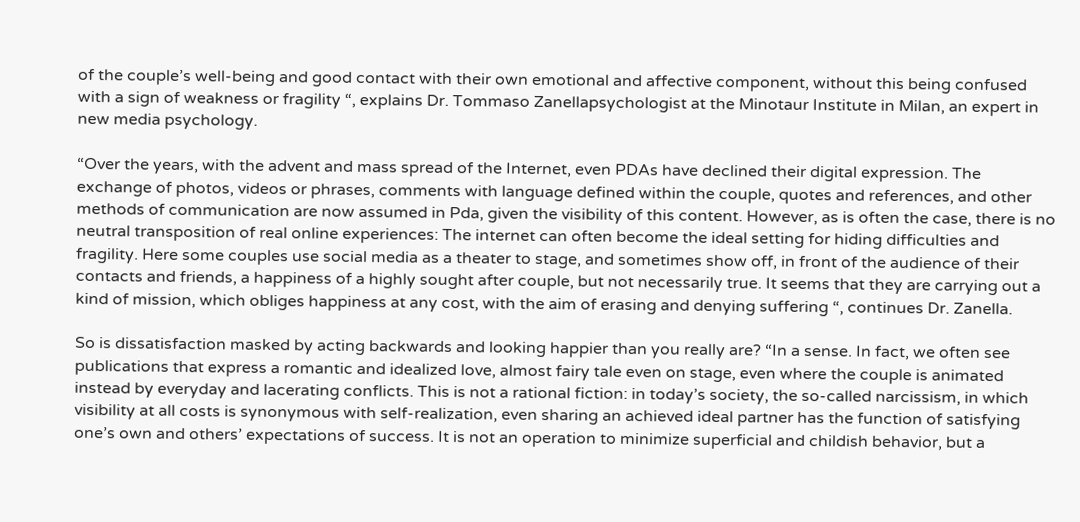of the couple’s well-being and good contact with their own emotional and affective component, without this being confused with a sign of weakness or fragility “, explains Dr. Tommaso Zanellapsychologist at the Minotaur Institute in Milan, an expert in new media psychology.

“Over the years, with the advent and mass spread of the Internet, even PDAs have declined their digital expression. The exchange of photos, videos or phrases, comments with language defined within the couple, quotes and references, and other methods of communication are now assumed in Pda, given the visibility of this content. However, as is often the case, there is no neutral transposition of real online experiences: The internet can often become the ideal setting for hiding difficulties and fragility. Here some couples use social media as a theater to stage, and sometimes show off, in front of the audience of their contacts and friends, a happiness of a highly sought after couple, but not necessarily true. It seems that they are carrying out a kind of mission, which obliges happiness at any cost, with the aim of erasing and denying suffering “, continues Dr. Zanella.

So is dissatisfaction masked by acting backwards and looking happier than you really are? “In a sense. In fact, we often see publications that express a romantic and idealized love, almost fairy tale even on stage, even where the couple is animated instead by everyday and lacerating conflicts. This is not a rational fiction: in today’s society, the so-called narcissism, in which visibility at all costs is synonymous with self-realization, even sharing an achieved ideal partner has the function of satisfying one’s own and others’ expectations of success. It is not an operation to minimize superficial and childish behavior, but a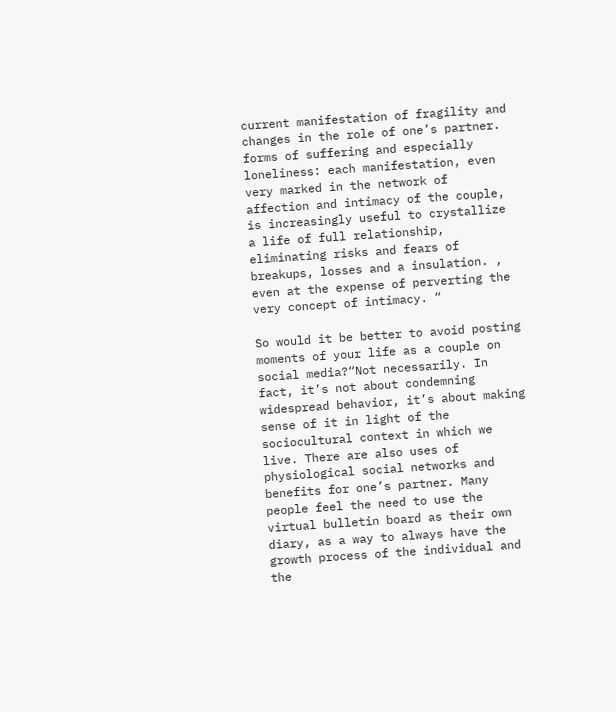current manifestation of fragility and changes in the role of one’s partner. forms of suffering and especially loneliness: each manifestation, even very marked in the network of affection and intimacy of the couple, is increasingly useful to crystallize a life of full relationship, eliminating risks and fears of breakups, losses and a insulation. , even at the expense of perverting the very concept of intimacy. “

So would it be better to avoid posting moments of your life as a couple on social media?“Not necessarily. In fact, it’s not about condemning widespread behavior, it’s about making sense of it in light of the sociocultural context in which we live. There are also uses of physiological social networks and benefits for one’s partner. Many people feel the need to use the virtual bulletin board as their own diary, as a way to always have the growth process of the individual and the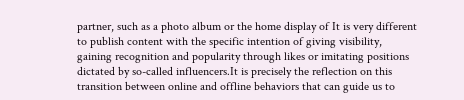partner, such as a photo album or the home display of It is very different to publish content with the specific intention of giving visibility, gaining recognition and popularity through likes or imitating positions dictated by so-called influencers.It is precisely the reflection on this transition between online and offline behaviors that can guide us to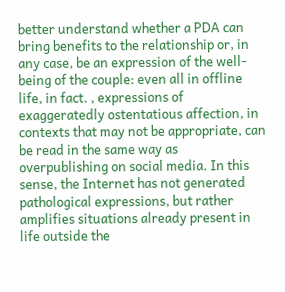better understand whether a PDA can bring benefits to the relationship or, in any case, be an expression of the well-being of the couple: even all in offline life, in fact. , expressions of exaggeratedly ostentatious affection, in contexts that may not be appropriate, can be read in the same way as overpublishing on social media. In this sense, the Internet has not generated pathological expressions, but rather amplifies situations already present in life outside the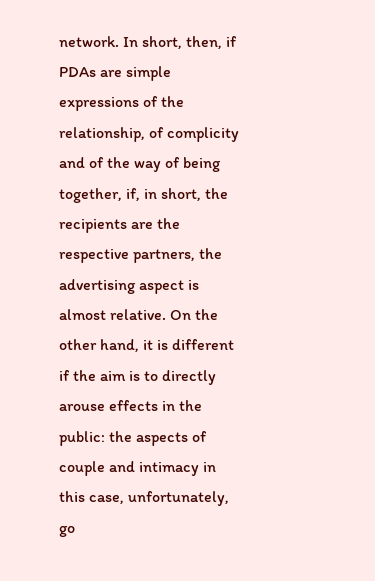network. In short, then, if PDAs are simple expressions of the relationship, of complicity and of the way of being together, if, in short, the recipients are the respective partners, the advertising aspect is almost relative. On the other hand, it is different if the aim is to directly arouse effects in the public: the aspects of couple and intimacy in this case, unfortunately, go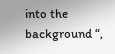into the background “,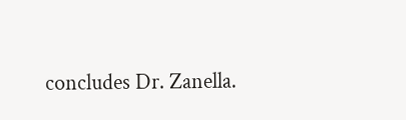concludes Dr. Zanella.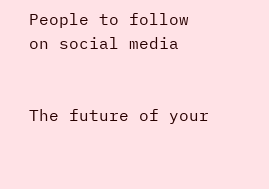People to follow on social media


The future of your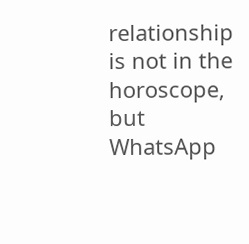relationship is not in the horoscope, but WhatsApp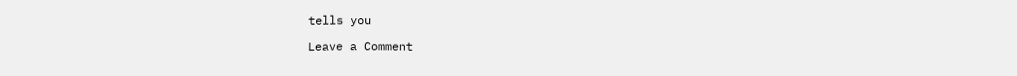tells you

Leave a Comment